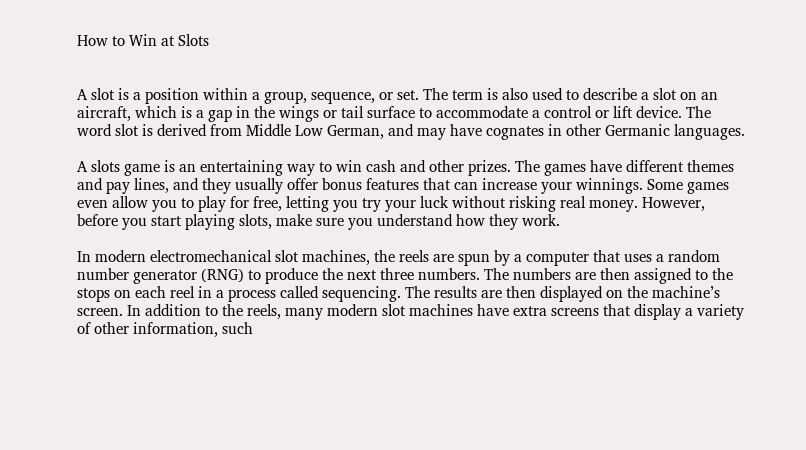How to Win at Slots


A slot is a position within a group, sequence, or set. The term is also used to describe a slot on an aircraft, which is a gap in the wings or tail surface to accommodate a control or lift device. The word slot is derived from Middle Low German, and may have cognates in other Germanic languages.

A slots game is an entertaining way to win cash and other prizes. The games have different themes and pay lines, and they usually offer bonus features that can increase your winnings. Some games even allow you to play for free, letting you try your luck without risking real money. However, before you start playing slots, make sure you understand how they work.

In modern electromechanical slot machines, the reels are spun by a computer that uses a random number generator (RNG) to produce the next three numbers. The numbers are then assigned to the stops on each reel in a process called sequencing. The results are then displayed on the machine’s screen. In addition to the reels, many modern slot machines have extra screens that display a variety of other information, such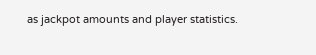as jackpot amounts and player statistics.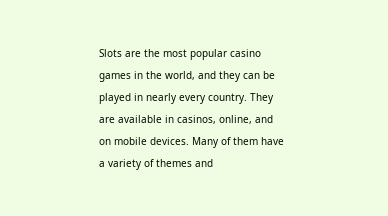Slots are the most popular casino games in the world, and they can be played in nearly every country. They are available in casinos, online, and on mobile devices. Many of them have a variety of themes and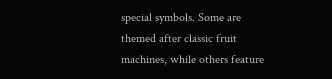special symbols. Some are themed after classic fruit machines, while others feature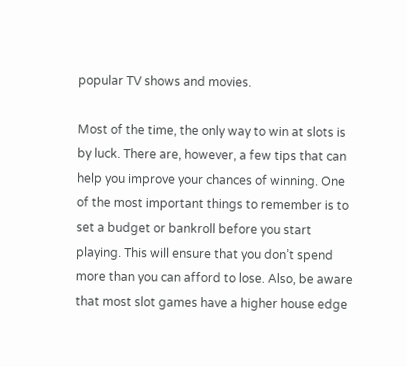popular TV shows and movies.

Most of the time, the only way to win at slots is by luck. There are, however, a few tips that can help you improve your chances of winning. One of the most important things to remember is to set a budget or bankroll before you start playing. This will ensure that you don’t spend more than you can afford to lose. Also, be aware that most slot games have a higher house edge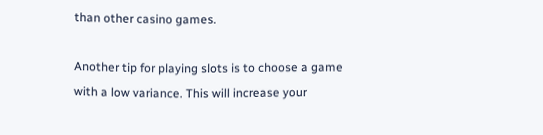than other casino games.

Another tip for playing slots is to choose a game with a low variance. This will increase your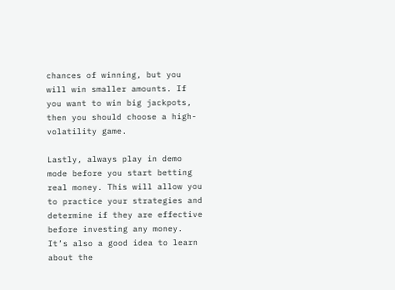chances of winning, but you will win smaller amounts. If you want to win big jackpots, then you should choose a high-volatility game.

Lastly, always play in demo mode before you start betting real money. This will allow you to practice your strategies and determine if they are effective before investing any money. It’s also a good idea to learn about the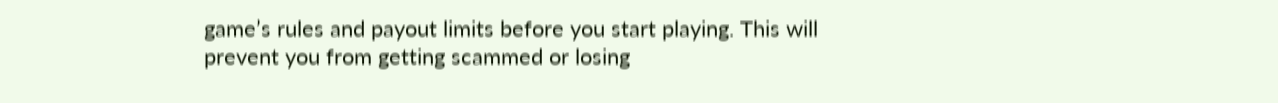game’s rules and payout limits before you start playing. This will prevent you from getting scammed or losing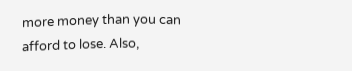more money than you can afford to lose. Also,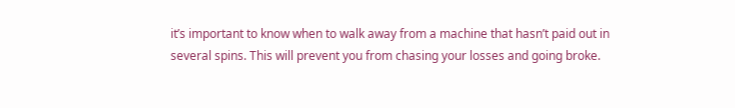it’s important to know when to walk away from a machine that hasn’t paid out in several spins. This will prevent you from chasing your losses and going broke.